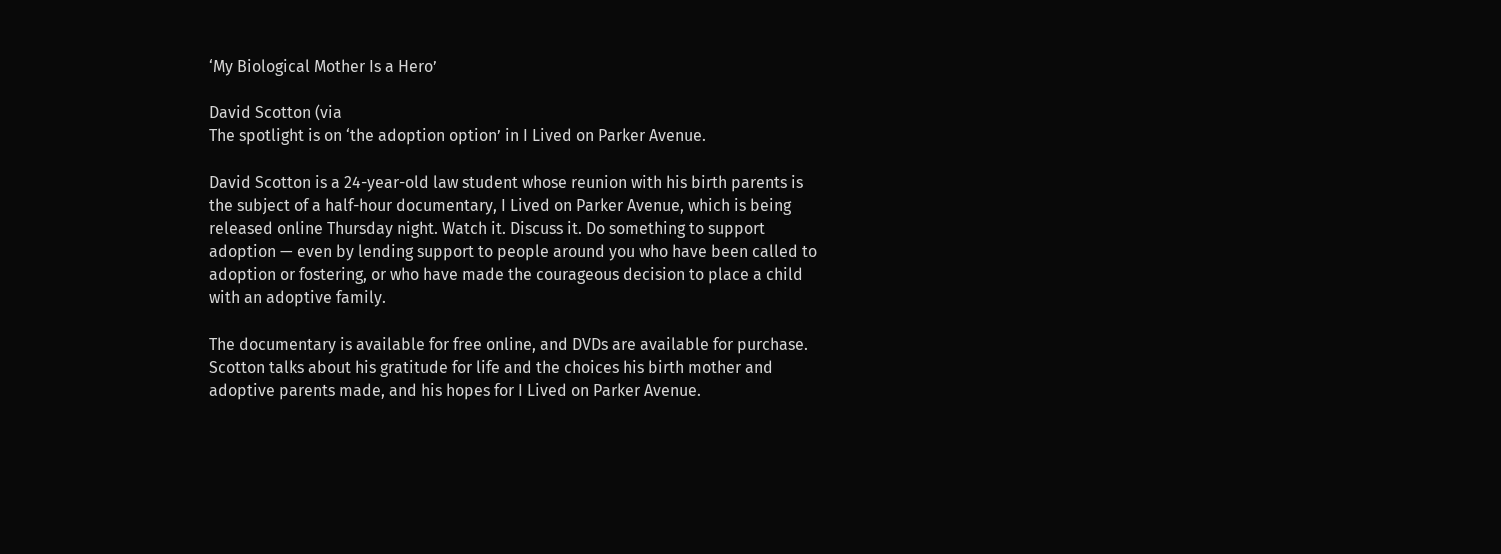‘My Biological Mother Is a Hero’

David Scotton (via
The spotlight is on ‘the adoption option’ in I Lived on Parker Avenue.

David Scotton is a 24-year-old law student whose reunion with his birth parents is the subject of a half-hour documentary, I Lived on Parker Avenue, which is being released online Thursday night. Watch it. Discuss it. Do something to support adoption — even by lending support to people around you who have been called to adoption or fostering, or who have made the courageous decision to place a child with an adoptive family.

The documentary is available for free online, and DVDs are available for purchase. Scotton talks about his gratitude for life and the choices his birth mother and adoptive parents made, and his hopes for I Lived on Parker Avenue.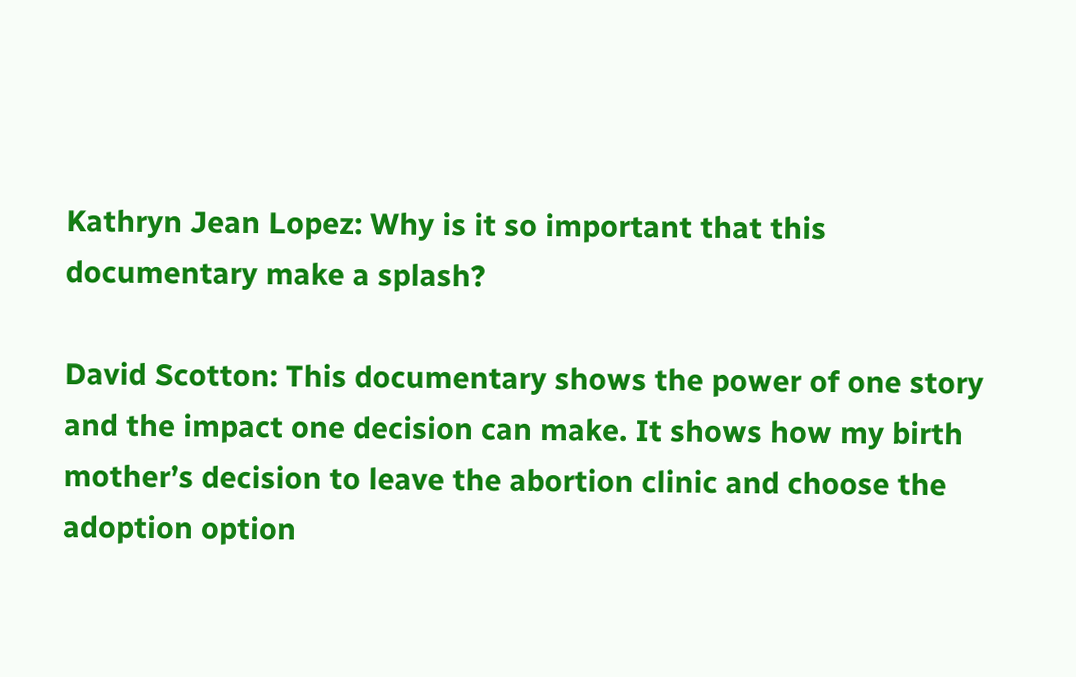Kathryn Jean Lopez: Why is it so important that this documentary make a splash?

David Scotton: This documentary shows the power of one story and the impact one decision can make. It shows how my birth mother’s decision to leave the abortion clinic and choose the adoption option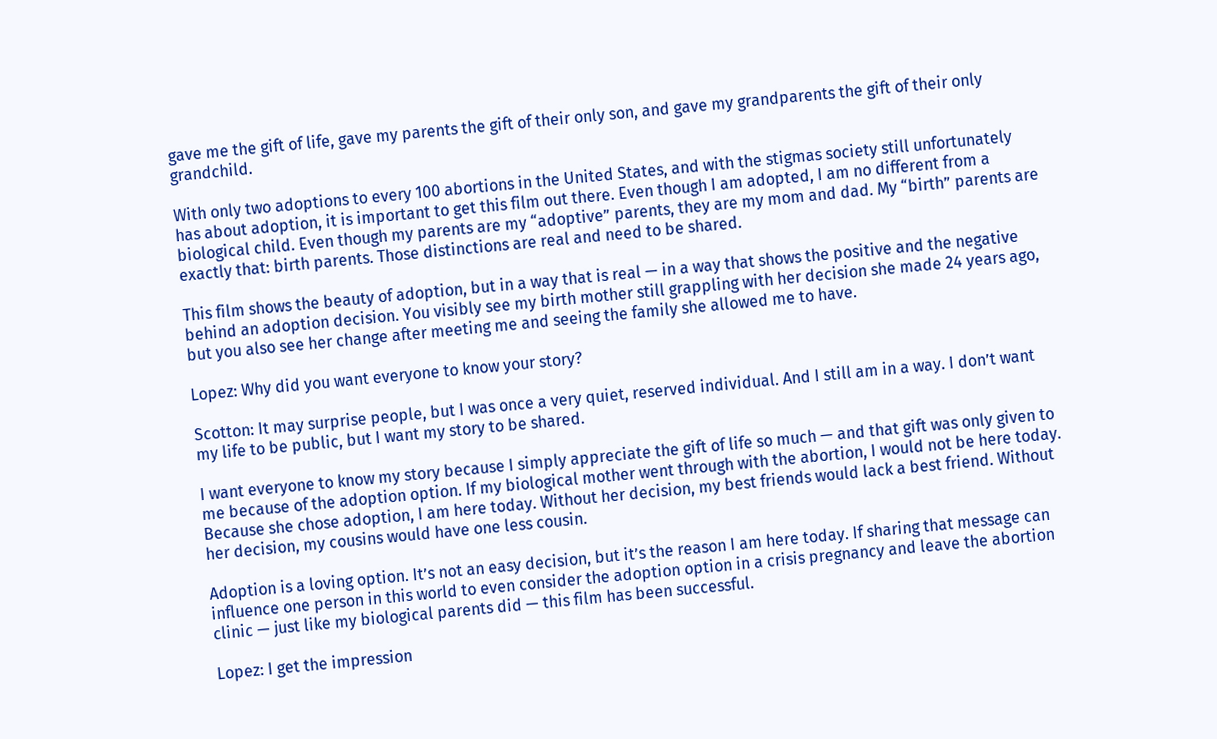gave me the gift of life, gave my parents the gift of their only son, and gave my grandparents the gift of their only grandchild.

With only two adoptions to every 100 abortions in the United States, and with the stigmas society still unfortunately has about adoption, it is important to get this film out there. Even though I am adopted, I am no different from a biological child. Even though my parents are my “adoptive” parents, they are my mom and dad. My “birth” parents are exactly that: birth parents. Those distinctions are real and need to be shared.

This film shows the beauty of adoption, but in a way that is real — in a way that shows the positive and the negative behind an adoption decision. You visibly see my birth mother still grappling with her decision she made 24 years ago, but you also see her change after meeting me and seeing the family she allowed me to have.

Lopez: Why did you want everyone to know your story?

Scotton: It may surprise people, but I was once a very quiet, reserved individual. And I still am in a way. I don’t want my life to be public, but I want my story to be shared.

I want everyone to know my story because I simply appreciate the gift of life so much — and that gift was only given to me because of the adoption option. If my biological mother went through with the abortion, I would not be here today. Because she chose adoption, I am here today. Without her decision, my best friends would lack a best friend. Without her decision, my cousins would have one less cousin.

Adoption is a loving option. It’s not an easy decision, but it’s the reason I am here today. If sharing that message can influence one person in this world to even consider the adoption option in a crisis pregnancy and leave the abortion clinic — just like my biological parents did — this film has been successful.

Lopez: I get the impression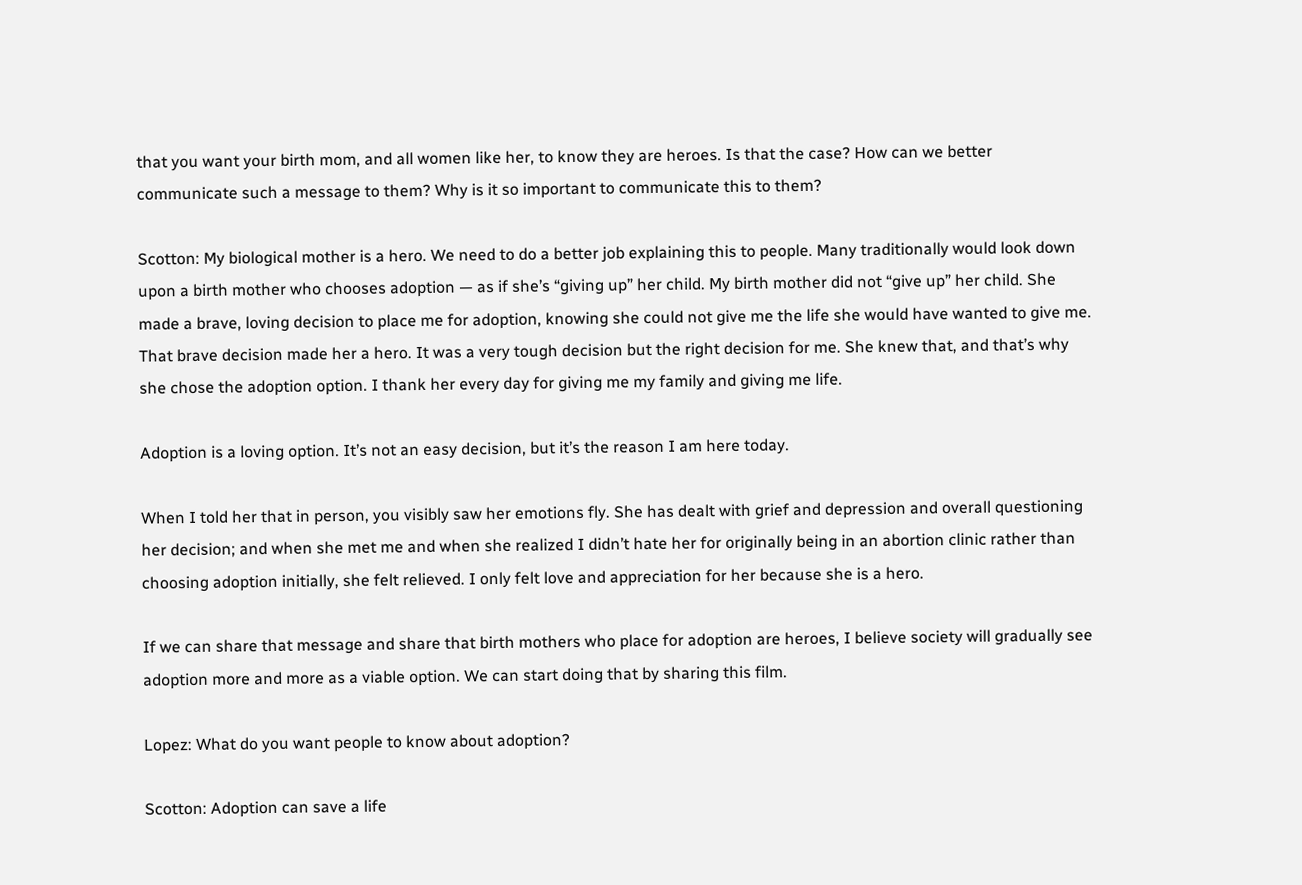that you want your birth mom, and all women like her, to know they are heroes. Is that the case? How can we better communicate such a message to them? Why is it so important to communicate this to them?

Scotton: My biological mother is a hero. We need to do a better job explaining this to people. Many traditionally would look down upon a birth mother who chooses adoption — as if she’s “giving up” her child. My birth mother did not “give up” her child. She made a brave, loving decision to place me for adoption, knowing she could not give me the life she would have wanted to give me. That brave decision made her a hero. It was a very tough decision but the right decision for me. She knew that, and that’s why she chose the adoption option. I thank her every day for giving me my family and giving me life.

Adoption is a loving option. It’s not an easy decision, but it’s the reason I am here today.

When I told her that in person, you visibly saw her emotions fly. She has dealt with grief and depression and overall questioning her decision; and when she met me and when she realized I didn’t hate her for originally being in an abortion clinic rather than choosing adoption initially, she felt relieved. I only felt love and appreciation for her because she is a hero.

If we can share that message and share that birth mothers who place for adoption are heroes, I believe society will gradually see adoption more and more as a viable option. We can start doing that by sharing this film.

Lopez: What do you want people to know about adoption?

Scotton: Adoption can save a life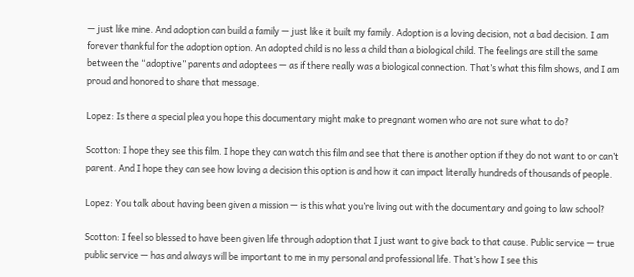— just like mine. And adoption can build a family — just like it built my family. Adoption is a loving decision, not a bad decision. I am forever thankful for the adoption option. An adopted child is no less a child than a biological child. The feelings are still the same between the “adoptive” parents and adoptees — as if there really was a biological connection. That’s what this film shows, and I am proud and honored to share that message.

Lopez: Is there a special plea you hope this documentary might make to pregnant women who are not sure what to do?

Scotton: I hope they see this film. I hope they can watch this film and see that there is another option if they do not want to or can’t parent. And I hope they can see how loving a decision this option is and how it can impact literally hundreds of thousands of people.

Lopez: You talk about having been given a mission — is this what you’re living out with the documentary and going to law school?

Scotton: I feel so blessed to have been given life through adoption that I just want to give back to that cause. Public service — true public service — has and always will be important to me in my personal and professional life. That’s how I see this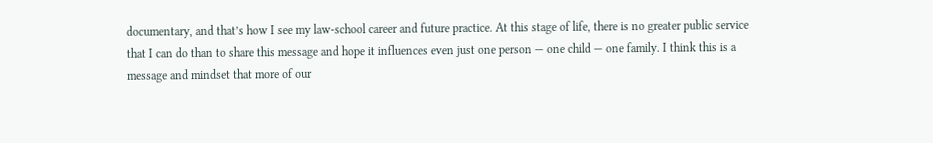documentary, and that’s how I see my law-school career and future practice. At this stage of life, there is no greater public service that I can do than to share this message and hope it influences even just one person — one child — one family. I think this is a message and mindset that more of our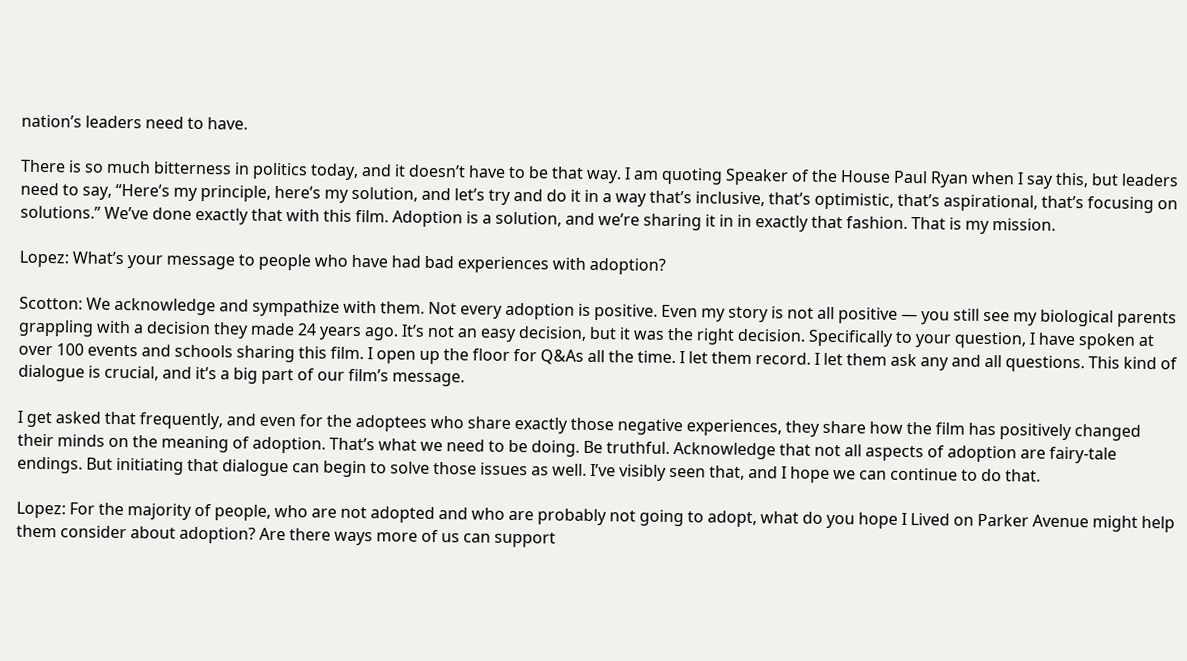nation’s leaders need to have.

There is so much bitterness in politics today, and it doesn’t have to be that way. I am quoting Speaker of the House Paul Ryan when I say this, but leaders need to say, “Here’s my principle, here’s my solution, and let’s try and do it in a way that’s inclusive, that’s optimistic, that’s aspirational, that’s focusing on solutions.” We’ve done exactly that with this film. Adoption is a solution, and we’re sharing it in in exactly that fashion. That is my mission.

Lopez: What’s your message to people who have had bad experiences with adoption?

Scotton: We acknowledge and sympathize with them. Not every adoption is positive. Even my story is not all positive — you still see my biological parents grappling with a decision they made 24 years ago. It’s not an easy decision, but it was the right decision. Specifically to your question, I have spoken at over 100 events and schools sharing this film. I open up the floor for Q&As all the time. I let them record. I let them ask any and all questions. This kind of dialogue is crucial, and it’s a big part of our film’s message.

I get asked that frequently, and even for the adoptees who share exactly those negative experiences, they share how the film has positively changed their minds on the meaning of adoption. That’s what we need to be doing. Be truthful. Acknowledge that not all aspects of adoption are fairy-tale endings. But initiating that dialogue can begin to solve those issues as well. I’ve visibly seen that, and I hope we can continue to do that.

Lopez: For the majority of people, who are not adopted and who are probably not going to adopt, what do you hope I Lived on Parker Avenue might help them consider about adoption? Are there ways more of us can support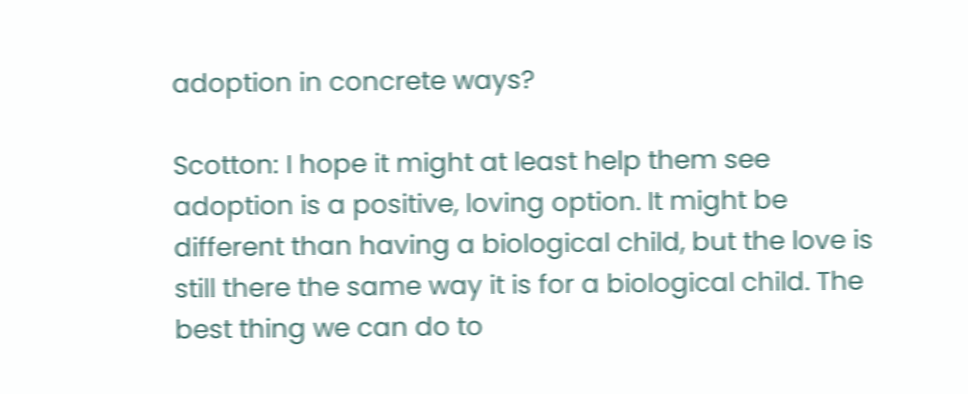adoption in concrete ways?

Scotton: I hope it might at least help them see adoption is a positive, loving option. It might be different than having a biological child, but the love is still there the same way it is for a biological child. The best thing we can do to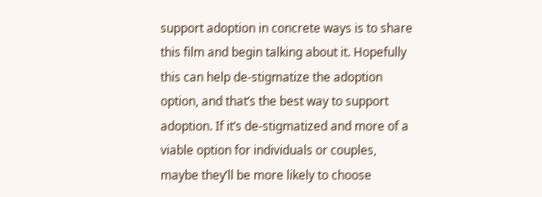support adoption in concrete ways is to share this film and begin talking about it. Hopefully this can help de-stigmatize the adoption option, and that’s the best way to support adoption. If it’s de-stigmatized and more of a viable option for individuals or couples, maybe they’ll be more likely to choose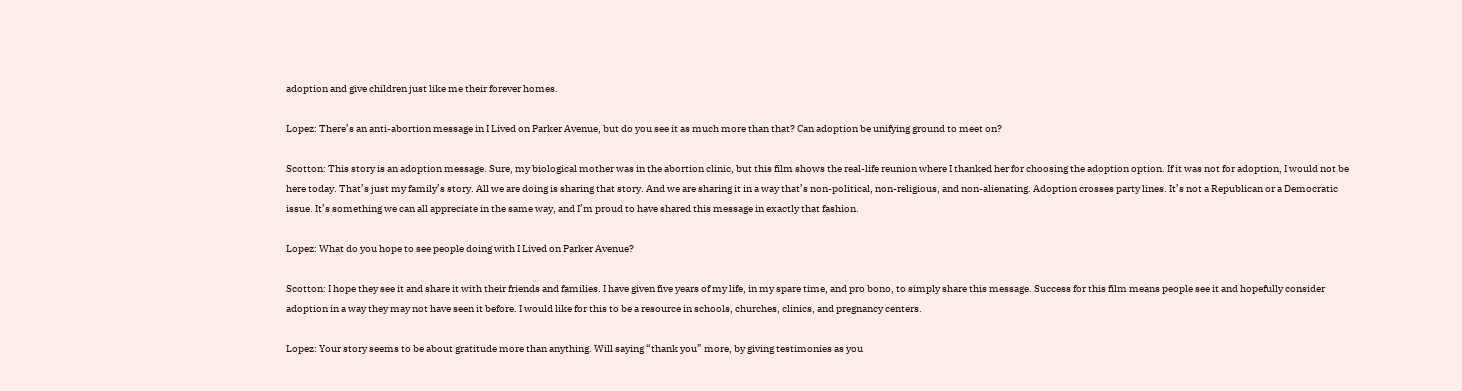adoption and give children just like me their forever homes.

Lopez: There’s an anti-abortion message in I Lived on Parker Avenue, but do you see it as much more than that? Can adoption be unifying ground to meet on?

Scotton: This story is an adoption message. Sure, my biological mother was in the abortion clinic, but this film shows the real-life reunion where I thanked her for choosing the adoption option. If it was not for adoption, I would not be here today. That’s just my family’s story. All we are doing is sharing that story. And we are sharing it in a way that’s non-political, non-religious, and non-alienating. Adoption crosses party lines. It’s not a Republican or a Democratic issue. It’s something we can all appreciate in the same way, and I’m proud to have shared this message in exactly that fashion.

Lopez: What do you hope to see people doing with I Lived on Parker Avenue?

Scotton: I hope they see it and share it with their friends and families. I have given five years of my life, in my spare time, and pro bono, to simply share this message. Success for this film means people see it and hopefully consider adoption in a way they may not have seen it before. I would like for this to be a resource in schools, churches, clinics, and pregnancy centers.

Lopez: Your story seems to be about gratitude more than anything. Will saying “thank you” more, by giving testimonies as you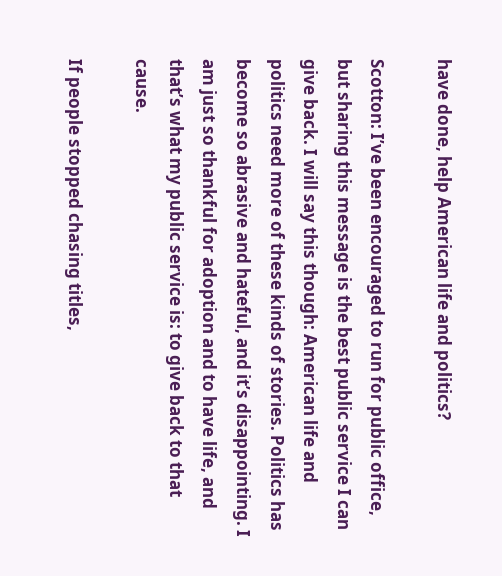have done, help American life and politics?

Scotton: I’ve been encouraged to run for public office, but sharing this message is the best public service I can give back. I will say this though: American life and politics need more of these kinds of stories. Politics has become so abrasive and hateful, and it’s disappointing. I am just so thankful for adoption and to have life, and that’s what my public service is: to give back to that cause.

If people stopped chasing titles,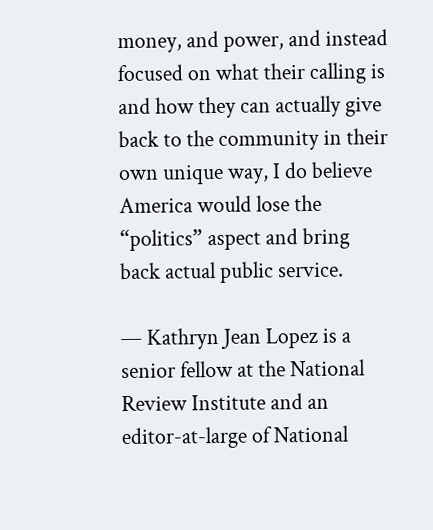money, and power, and instead focused on what their calling is and how they can actually give back to the community in their own unique way, I do believe America would lose the “politics” aspect and bring back actual public service.

— Kathryn Jean Lopez is a senior fellow at the National Review Institute and an editor-at-large of National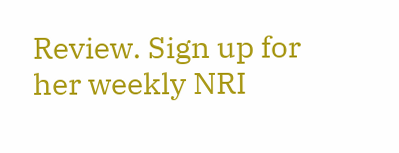Review. Sign up for her weekly NRI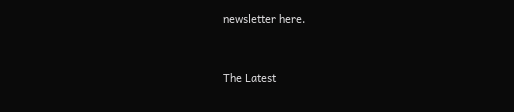newsletter here.


The Latest